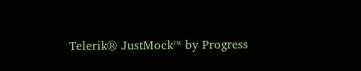Telerik® JustMock™ by Progress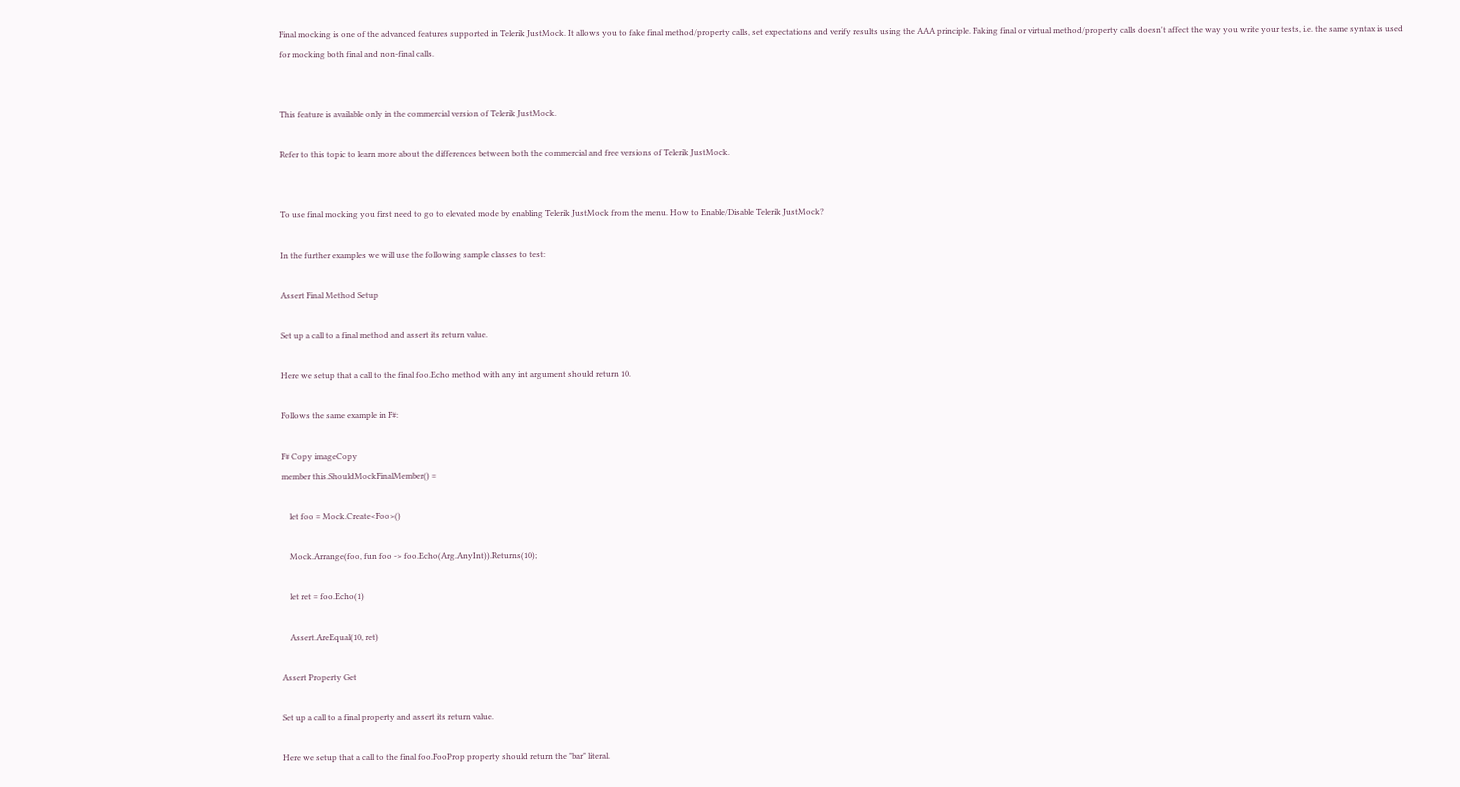Final mocking is one of the advanced features supported in Telerik JustMock. It allows you to fake final method/property calls, set expectations and verify results using the AAA principle. Faking final or virtual method/property calls doesn't affect the way you write your tests, i.e. the same syntax is used for mocking both final and non-final calls.


This feature is available only in the commercial version of Telerik JustMock.

Refer to this topic to learn more about the differences between both the commercial and free versions of Telerik JustMock.


To use final mocking you first need to go to elevated mode by enabling Telerik JustMock from the menu. How to Enable/Disable Telerik JustMock?

In the further examples we will use the following sample classes to test:

Assert Final Method Setup

Set up a call to a final method and assert its return value.

Here we setup that a call to the final foo.Echo method with any int argument should return 10.

Follows the same example in F#:

F# Copy imageCopy
member this.ShouldMockFinalMember() =

    let foo = Mock.Create<Foo>()

    Mock.Arrange(foo, fun foo -> foo.Echo(Arg.AnyInt)).Returns(10);

    let ret = foo.Echo(1)

    Assert.AreEqual(10, ret)

Assert Property Get

Set up a call to a final property and assert its return value.

Here we setup that a call to the final foo.FooProp property should return the "bar" literal.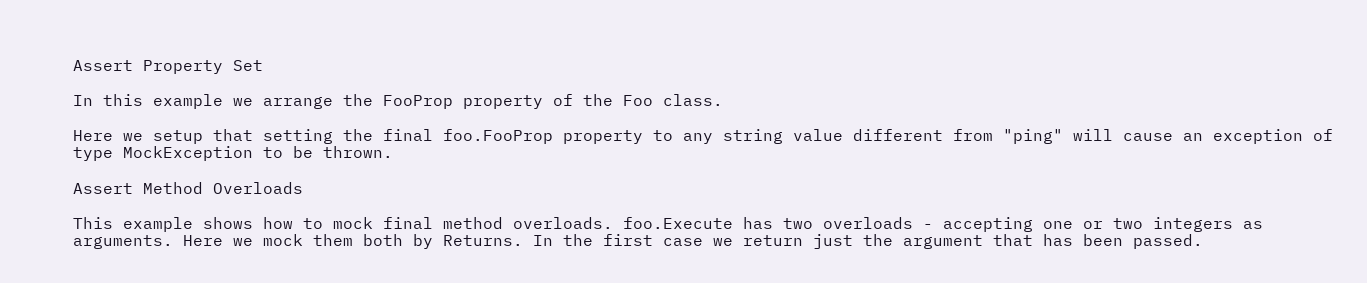Assert Property Set

In this example we arrange the FooProp property of the Foo class.

Here we setup that setting the final foo.FooProp property to any string value different from "ping" will cause an exception of type MockException to be thrown.

Assert Method Overloads

This example shows how to mock final method overloads. foo.Execute has two overloads - accepting one or two integers as arguments. Here we mock them both by Returns. In the first case we return just the argument that has been passed.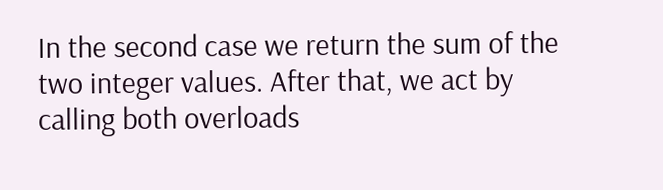In the second case we return the sum of the two integer values. After that, we act by calling both overloads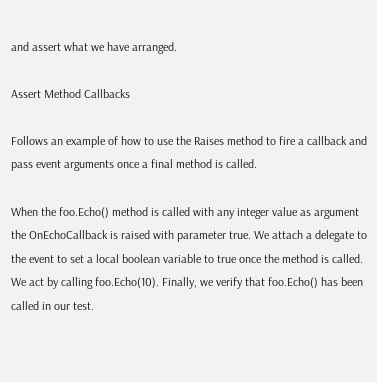and assert what we have arranged.

Assert Method Callbacks

Follows an example of how to use the Raises method to fire a callback and pass event arguments once a final method is called.

When the foo.Echo() method is called with any integer value as argument the OnEchoCallback is raised with parameter true. We attach a delegate to the event to set a local boolean variable to true once the method is called. We act by calling foo.Echo(10). Finally, we verify that foo.Echo() has been called in our test.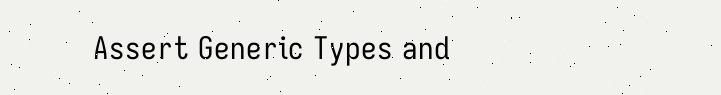Assert Generic Types and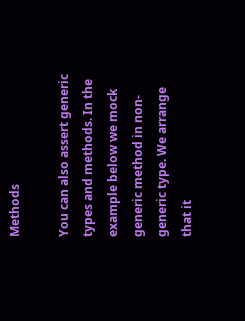Methods

You can also assert generic types and methods. In the example below we mock generic method in non-generic type. We arrange that it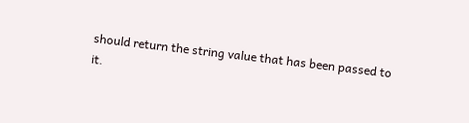should return the string value that has been passed to it.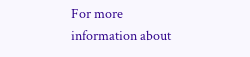For more information about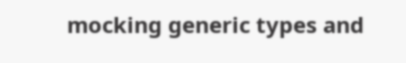mocking generic types and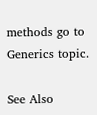methods go to Generics topic.

See Also